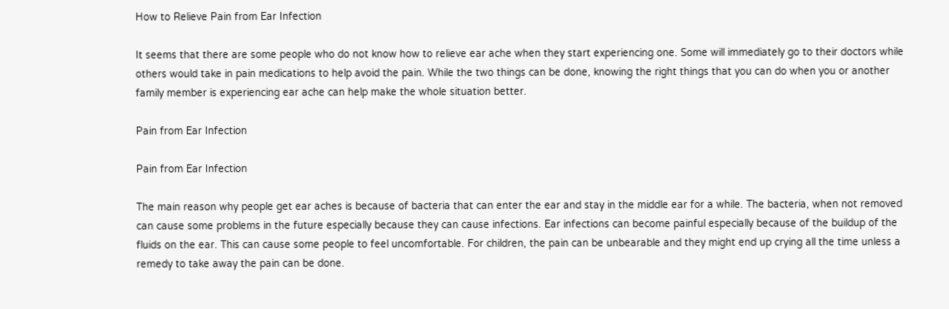How to Relieve Pain from Ear Infection

It seems that there are some people who do not know how to relieve ear ache when they start experiencing one. Some will immediately go to their doctors while others would take in pain medications to help avoid the pain. While the two things can be done, knowing the right things that you can do when you or another family member is experiencing ear ache can help make the whole situation better.

Pain from Ear Infection

Pain from Ear Infection

The main reason why people get ear aches is because of bacteria that can enter the ear and stay in the middle ear for a while. The bacteria, when not removed can cause some problems in the future especially because they can cause infections. Ear infections can become painful especially because of the buildup of the fluids on the ear. This can cause some people to feel uncomfortable. For children, the pain can be unbearable and they might end up crying all the time unless a remedy to take away the pain can be done.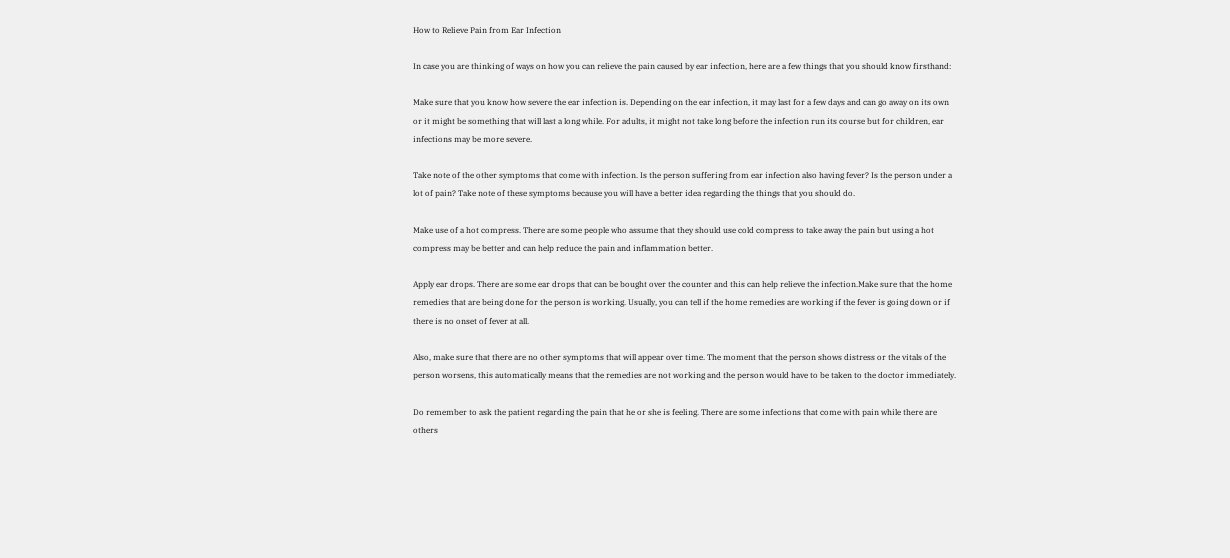How to Relieve Pain from Ear Infection

In case you are thinking of ways on how you can relieve the pain caused by ear infection, here are a few things that you should know firsthand:

Make sure that you know how severe the ear infection is. Depending on the ear infection, it may last for a few days and can go away on its own or it might be something that will last a long while. For adults, it might not take long before the infection run its course but for children, ear infections may be more severe.

Take note of the other symptoms that come with infection. Is the person suffering from ear infection also having fever? Is the person under a lot of pain? Take note of these symptoms because you will have a better idea regarding the things that you should do.

Make use of a hot compress. There are some people who assume that they should use cold compress to take away the pain but using a hot compress may be better and can help reduce the pain and inflammation better.

Apply ear drops. There are some ear drops that can be bought over the counter and this can help relieve the infection.Make sure that the home remedies that are being done for the person is working. Usually, you can tell if the home remedies are working if the fever is going down or if there is no onset of fever at all.

Also, make sure that there are no other symptoms that will appear over time. The moment that the person shows distress or the vitals of the person worsens, this automatically means that the remedies are not working and the person would have to be taken to the doctor immediately.

Do remember to ask the patient regarding the pain that he or she is feeling. There are some infections that come with pain while there are others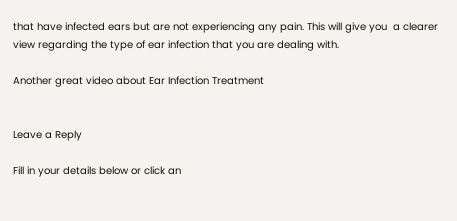that have infected ears but are not experiencing any pain. This will give you  a clearer view regarding the type of ear infection that you are dealing with.

Another great video about Ear Infection Treatment


Leave a Reply

Fill in your details below or click an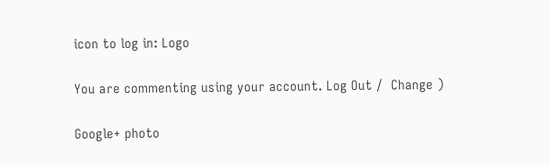icon to log in: Logo

You are commenting using your account. Log Out /  Change )

Google+ photo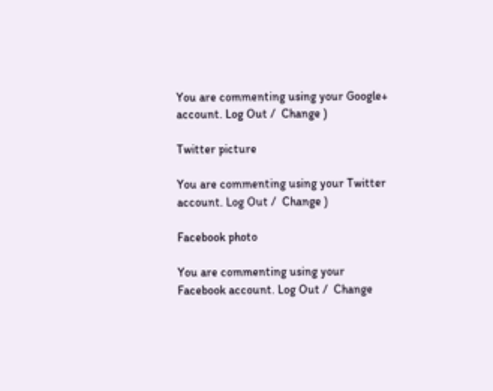You are commenting using your Google+ account. Log Out /  Change )

Twitter picture

You are commenting using your Twitter account. Log Out /  Change )

Facebook photo

You are commenting using your Facebook account. Log Out /  Change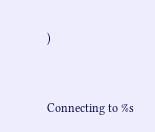)


Connecting to %s